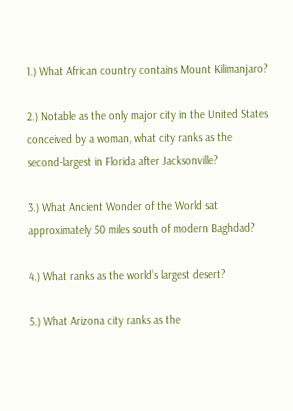1.) What African country contains Mount Kilimanjaro?

2.) Notable as the only major city in the United States conceived by a woman, what city ranks as the second-largest in Florida after Jacksonville?

3.) What Ancient Wonder of the World sat approximately 50 miles south of modern Baghdad?

4.) What ranks as the world’s largest desert?

5.) What Arizona city ranks as the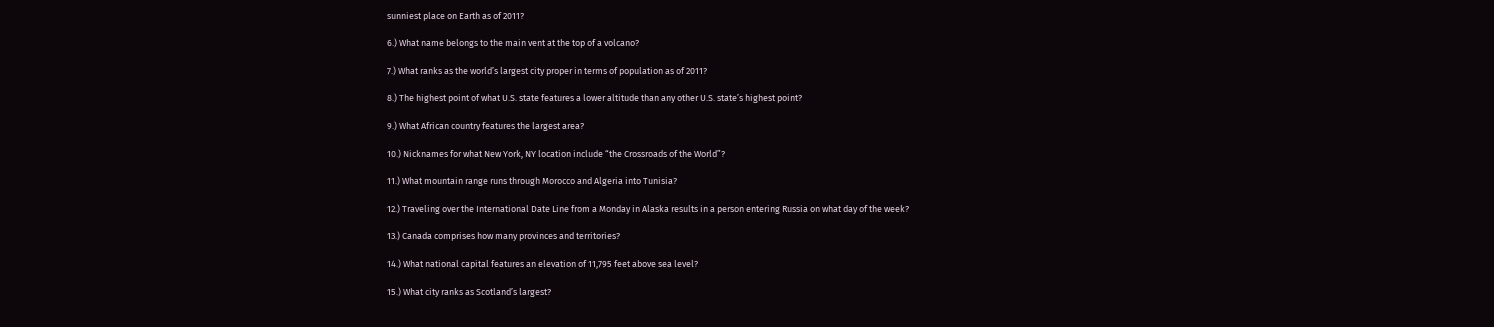sunniest place on Earth as of 2011?

6.) What name belongs to the main vent at the top of a volcano?

7.) What ranks as the world’s largest city proper in terms of population as of 2011?

8.) The highest point of what U.S. state features a lower altitude than any other U.S. state’s highest point?

9.) What African country features the largest area?

10.) Nicknames for what New York, NY location include “the Crossroads of the World”?

11.) What mountain range runs through Morocco and Algeria into Tunisia?

12.) Traveling over the International Date Line from a Monday in Alaska results in a person entering Russia on what day of the week?

13.) Canada comprises how many provinces and territories?

14.) What national capital features an elevation of 11,795 feet above sea level?

15.) What city ranks as Scotland’s largest?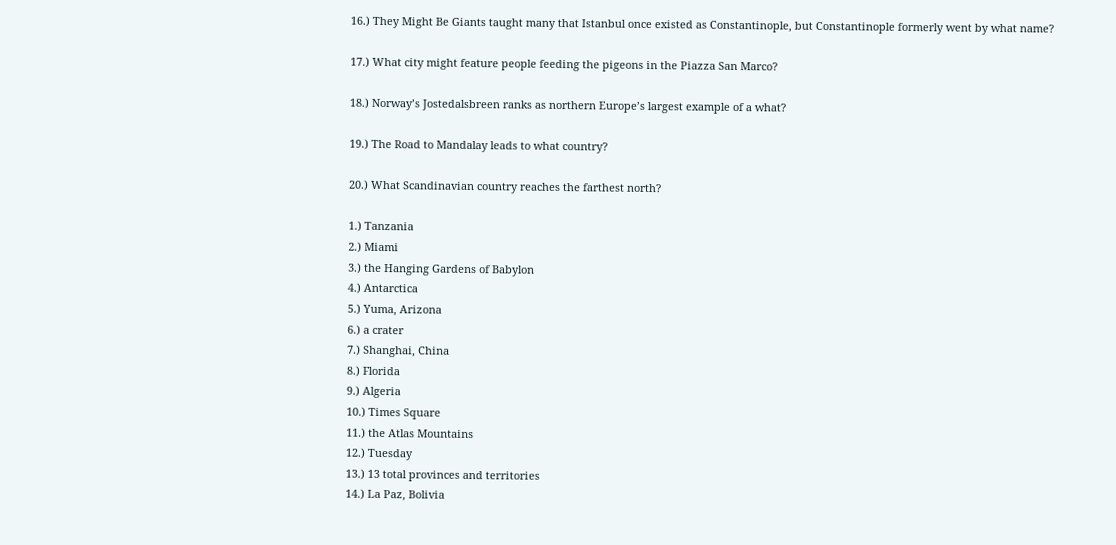16.) They Might Be Giants taught many that Istanbul once existed as Constantinople, but Constantinople formerly went by what name?

17.) What city might feature people feeding the pigeons in the Piazza San Marco?

18.) Norway’s Jostedalsbreen ranks as northern Europe’s largest example of a what?

19.) The Road to Mandalay leads to what country?

20.) What Scandinavian country reaches the farthest north?

1.) Tanzania
2.) Miami
3.) the Hanging Gardens of Babylon
4.) Antarctica
5.) Yuma, Arizona
6.) a crater
7.) Shanghai, China
8.) Florida
9.) Algeria
10.) Times Square
11.) the Atlas Mountains
12.) Tuesday
13.) 13 total provinces and territories
14.) La Paz, Bolivia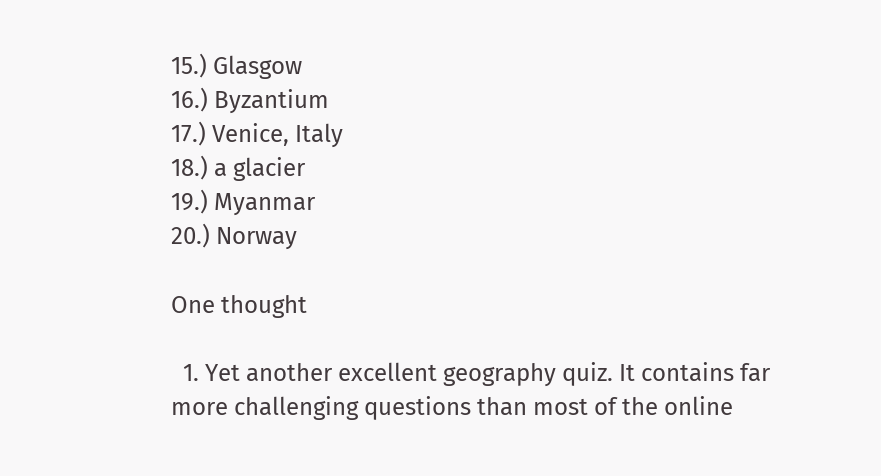15.) Glasgow
16.) Byzantium
17.) Venice, Italy
18.) a glacier
19.) Myanmar
20.) Norway

One thought

  1. Yet another excellent geography quiz. It contains far more challenging questions than most of the online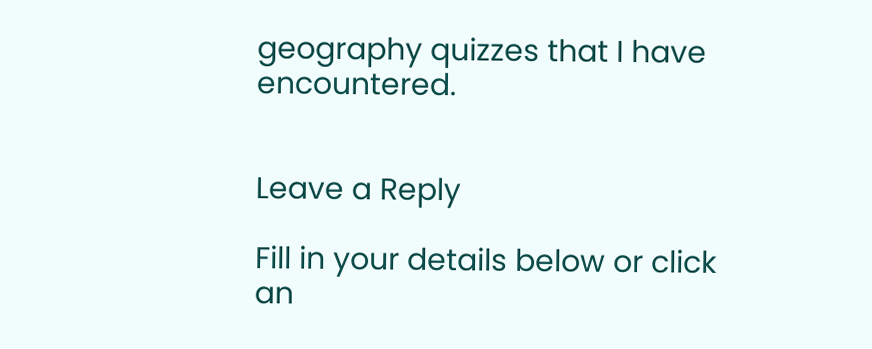geography quizzes that I have encountered.


Leave a Reply

Fill in your details below or click an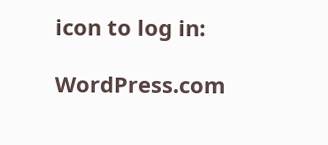icon to log in:

WordPress.com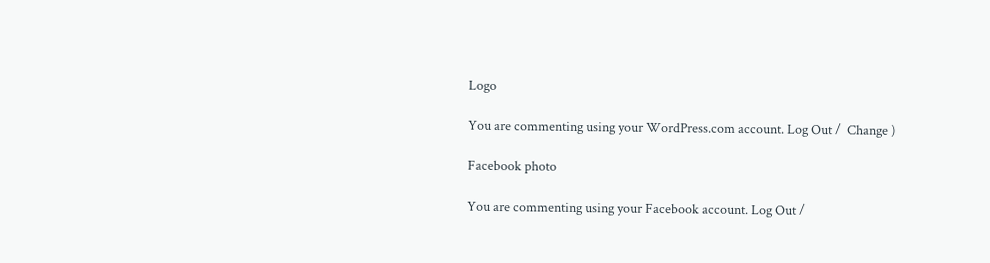Logo

You are commenting using your WordPress.com account. Log Out /  Change )

Facebook photo

You are commenting using your Facebook account. Log Out /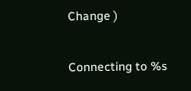Change )

Connecting to %s